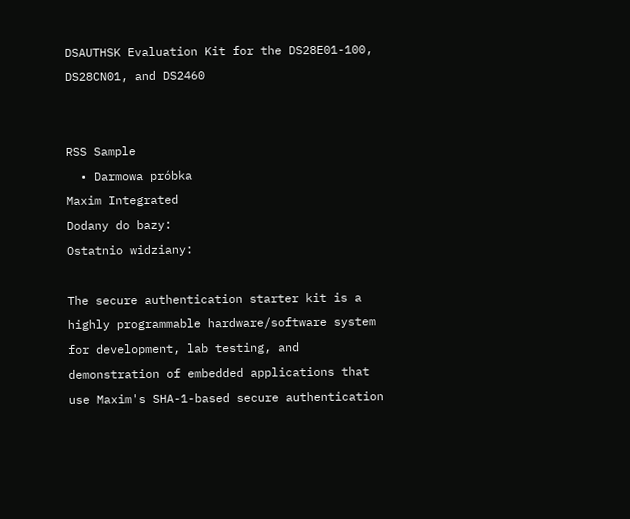DSAUTHSK Evaluation Kit for the DS28E01-100, DS28CN01, and DS2460


RSS Sample
  • Darmowa próbka
Maxim Integrated
Dodany do bazy:
Ostatnio widziany:

The secure authentication starter kit is a highly programmable hardware/software system for development, lab testing, and demonstration of embedded applications that use Maxim's SHA-1-based secure authentication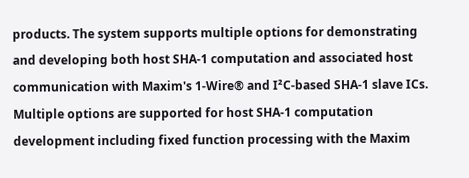products. The system supports multiple options for demonstrating and developing both host SHA-1 computation and associated host communication with Maxim's 1-Wire® and I²C-based SHA-1 slave ICs. Multiple options are supported for host SHA-1 computation development including fixed function processing with the Maxim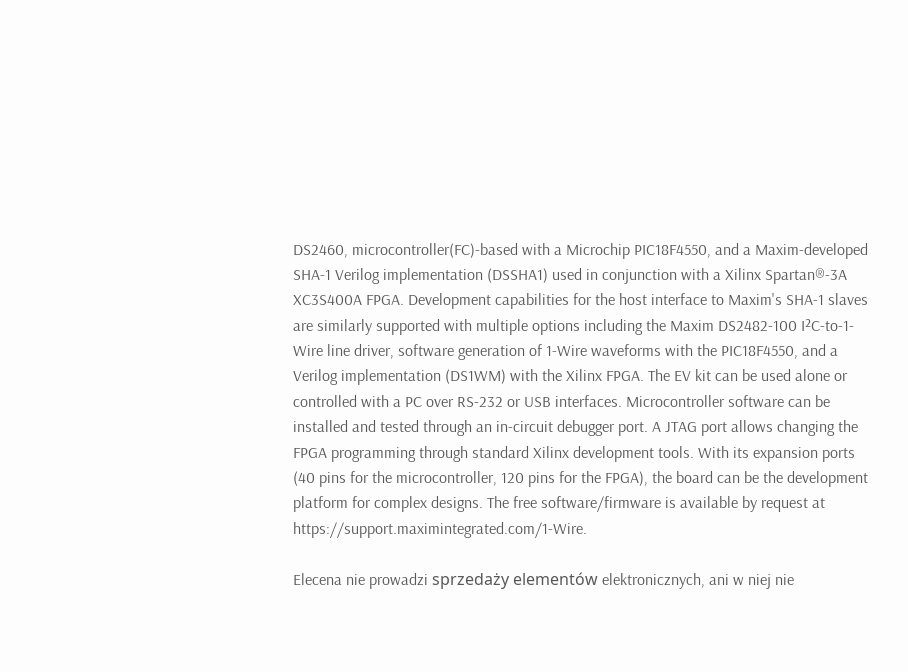DS2460, microcontroller(FC)-based with a Microchip PIC18F4550, and a Maxim-developed SHA-1 Verilog implementation (DSSHA1) used in conjunction with a Xilinx Spartan®-3A XC3S400A FPGA. Development capabilities for the host interface to Maxim's SHA-1 slaves are similarly supported with multiple options including the Maxim DS2482-100 I²C-to-1-Wire line driver, software generation of 1-Wire waveforms with the PIC18F4550, and a Verilog implementation (DS1WM) with the Xilinx FPGA. The EV kit can be used alone or controlled with a PC over RS-232 or USB interfaces. Microcontroller software can be installed and tested through an in-circuit debugger port. A JTAG port allows changing the FPGA programming through standard Xilinx development tools. With its expansion ports (40 pins for the microcontroller, 120 pins for the FPGA), the board can be the development platform for complex designs. The free software/firmware is available by request at https://support.maximintegrated.com/1-Wire.

Elecena nie prowadzi sprzedaży elementów elektronicznych, ani w niej nie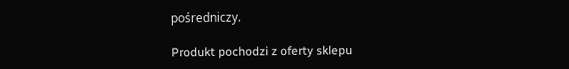pośredniczy.

Produkt pochodzi z oferty sklepu